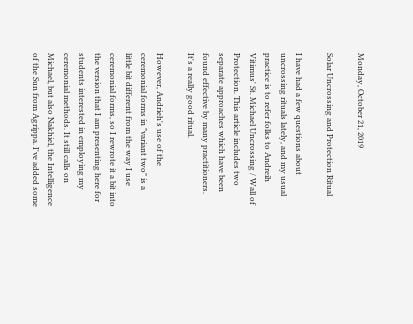Monday, October 21, 2019

Solar Uncrossing and Protection Ritual

I have had a few questions about uncrossing rituals lately, and my usual practice is to refer folks to Andreih Vitimus' St. Michael Uncrossing / Wall of Protection. This article includes two separate approaches which have been found effective by many practitioners. It's a really good ritual.

However, Andrieh's use of the ceremonial forms in "variant two" is a little bit different from the way I use ceremonial forms, so I rewrote it a bit into the version that I am presenting here for students interested in employing my ceremonial methods. It still calls on Michael, but also Nakhiel, the Intelligence of the Sun from Agrippa. I've added some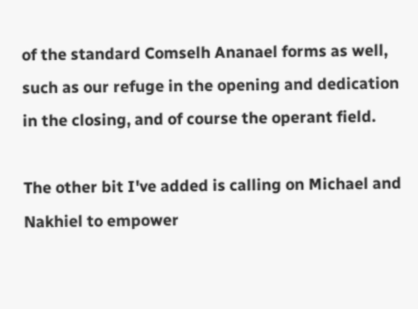of the standard Comselh Ananael forms as well, such as our refuge in the opening and dedication in the closing, and of course the operant field.

The other bit I've added is calling on Michael and Nakhiel to empower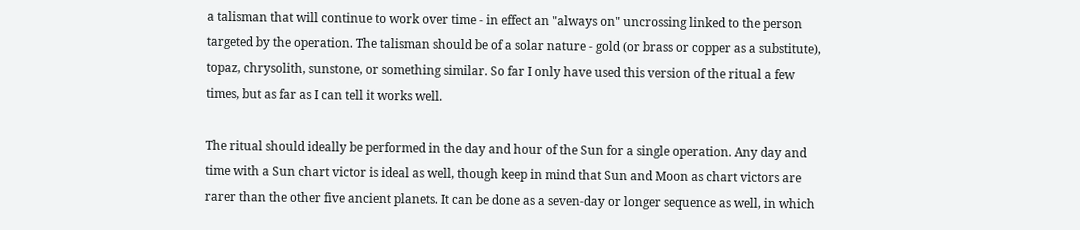a talisman that will continue to work over time - in effect an "always on" uncrossing linked to the person targeted by the operation. The talisman should be of a solar nature - gold (or brass or copper as a substitute), topaz, chrysolith, sunstone, or something similar. So far I only have used this version of the ritual a few times, but as far as I can tell it works well.

The ritual should ideally be performed in the day and hour of the Sun for a single operation. Any day and time with a Sun chart victor is ideal as well, though keep in mind that Sun and Moon as chart victors are rarer than the other five ancient planets. It can be done as a seven-day or longer sequence as well, in which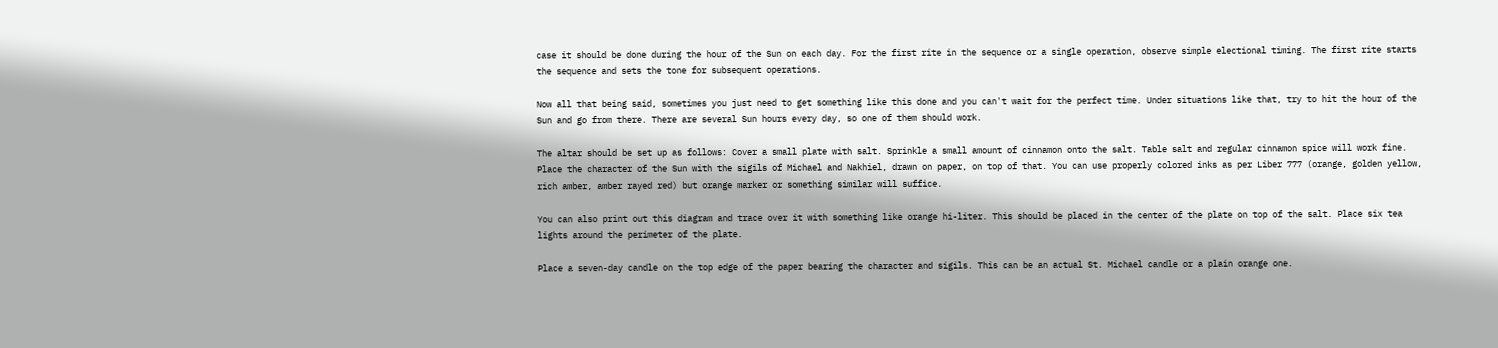case it should be done during the hour of the Sun on each day. For the first rite in the sequence or a single operation, observe simple electional timing. The first rite starts the sequence and sets the tone for subsequent operations.

Now all that being said, sometimes you just need to get something like this done and you can't wait for the perfect time. Under situations like that, try to hit the hour of the Sun and go from there. There are several Sun hours every day, so one of them should work.

The altar should be set up as follows: Cover a small plate with salt. Sprinkle a small amount of cinnamon onto the salt. Table salt and regular cinnamon spice will work fine. Place the character of the Sun with the sigils of Michael and Nakhiel, drawn on paper, on top of that. You can use properly colored inks as per Liber 777 (orange, golden yellow, rich amber, amber rayed red) but orange marker or something similar will suffice.

You can also print out this diagram and trace over it with something like orange hi-liter. This should be placed in the center of the plate on top of the salt. Place six tea lights around the perimeter of the plate.

Place a seven-day candle on the top edge of the paper bearing the character and sigils. This can be an actual St. Michael candle or a plain orange one.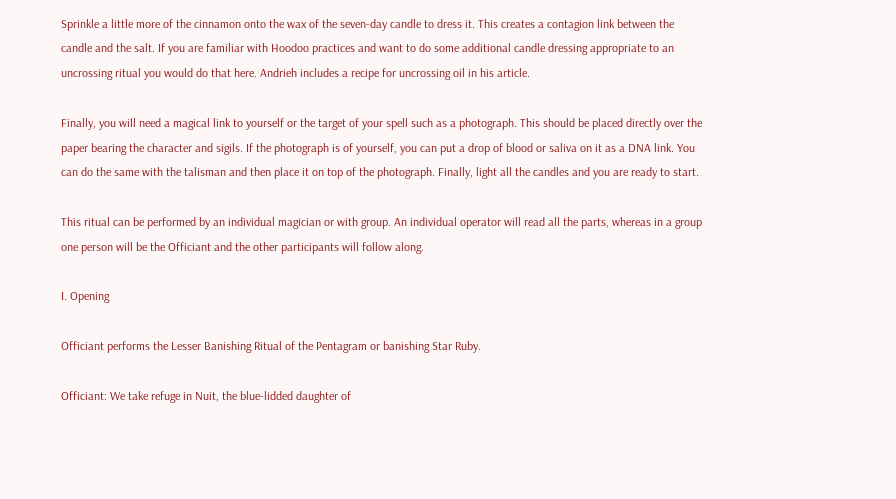Sprinkle a little more of the cinnamon onto the wax of the seven-day candle to dress it. This creates a contagion link between the candle and the salt. If you are familiar with Hoodoo practices and want to do some additional candle dressing appropriate to an uncrossing ritual you would do that here. Andrieh includes a recipe for uncrossing oil in his article.

Finally, you will need a magical link to yourself or the target of your spell such as a photograph. This should be placed directly over the paper bearing the character and sigils. If the photograph is of yourself, you can put a drop of blood or saliva on it as a DNA link. You can do the same with the talisman and then place it on top of the photograph. Finally, light all the candles and you are ready to start.

This ritual can be performed by an individual magician or with group. An individual operator will read all the parts, whereas in a group one person will be the Officiant and the other participants will follow along.

I. Opening

Officiant performs the Lesser Banishing Ritual of the Pentagram or banishing Star Ruby.

Officiant: We take refuge in Nuit, the blue-lidded daughter of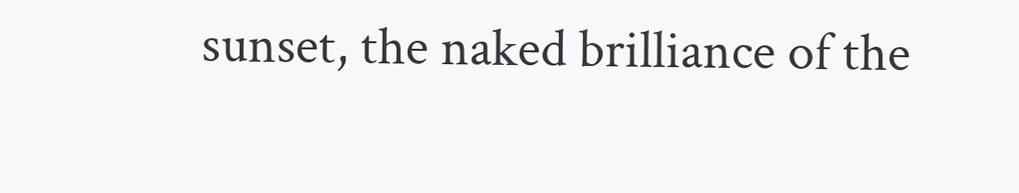sunset, the naked brilliance of the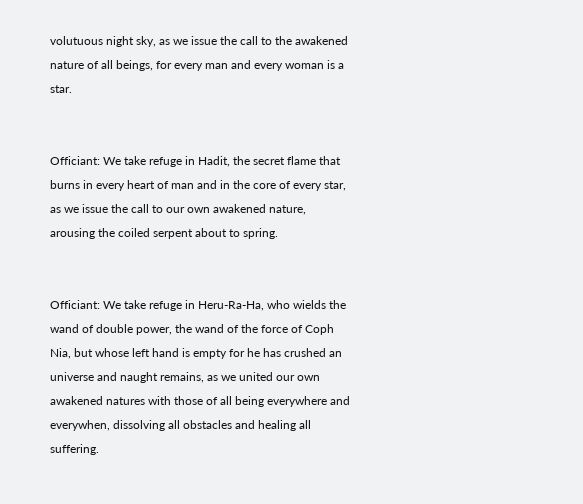volutuous night sky, as we issue the call to the awakened nature of all beings, for every man and every woman is a star.


Officiant: We take refuge in Hadit, the secret flame that burns in every heart of man and in the core of every star, as we issue the call to our own awakened nature, arousing the coiled serpent about to spring.


Officiant: We take refuge in Heru-Ra-Ha, who wields the wand of double power, the wand of the force of Coph Nia, but whose left hand is empty for he has crushed an universe and naught remains, as we united our own awakened natures with those of all being everywhere and everywhen, dissolving all obstacles and healing all suffering.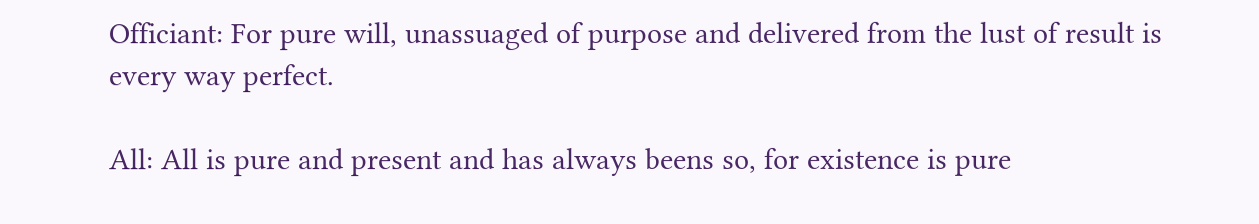Officiant: For pure will, unassuaged of purpose and delivered from the lust of result is every way perfect.

All: All is pure and present and has always beens so, for existence is pure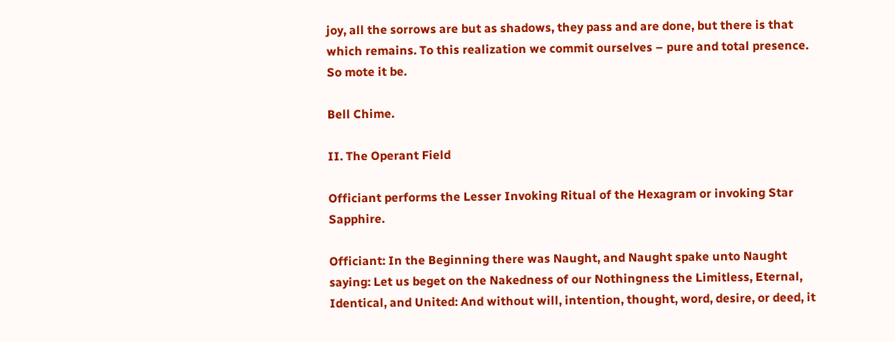joy, all the sorrows are but as shadows, they pass and are done, but there is that which remains. To this realization we commit ourselves – pure and total presence. So mote it be.

Bell Chime.

II. The Operant Field

Officiant performs the Lesser Invoking Ritual of the Hexagram or invoking Star Sapphire.

Officiant: In the Beginning there was Naught, and Naught spake unto Naught saying: Let us beget on the Nakedness of our Nothingness the Limitless, Eternal, Identical, and United: And without will, intention, thought, word, desire, or deed, it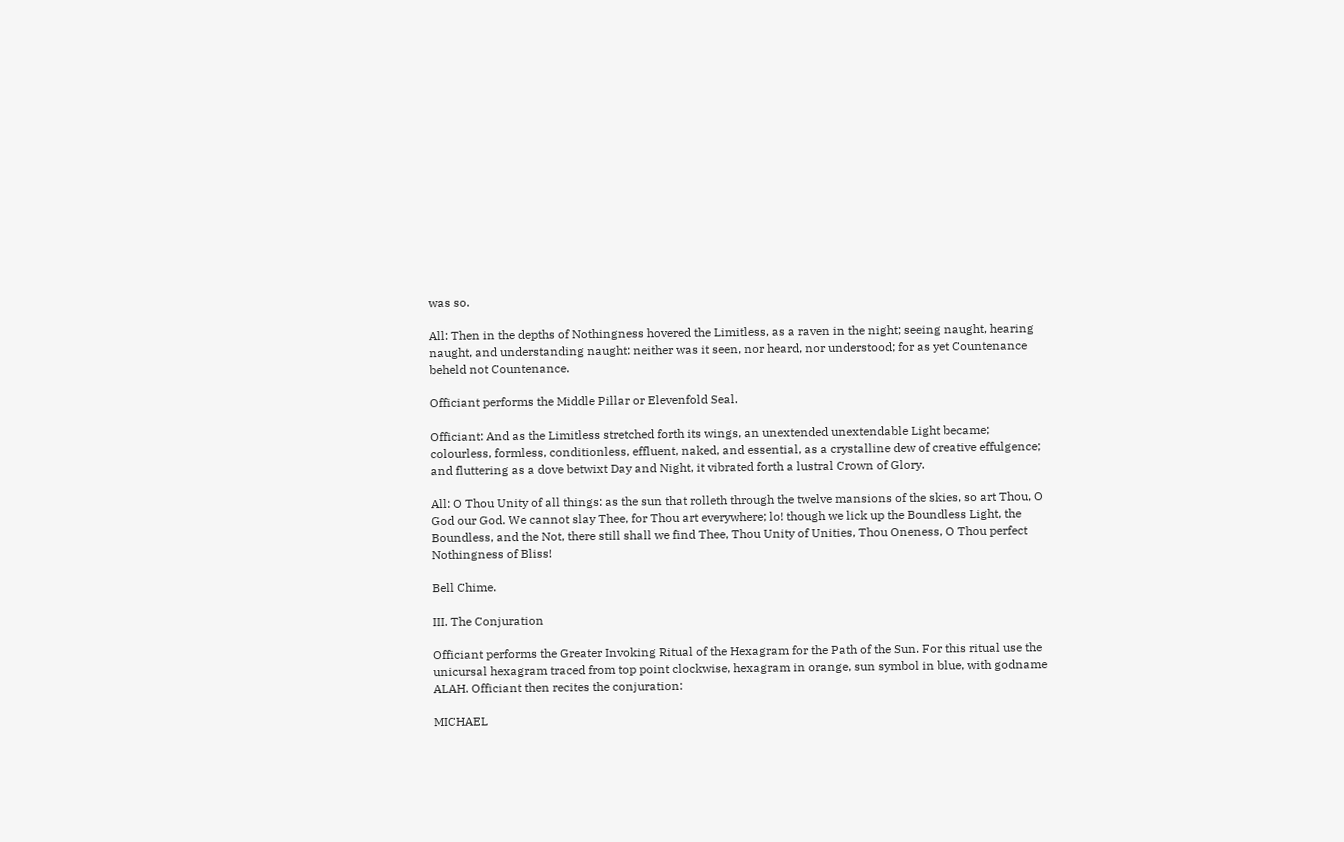was so.

All: Then in the depths of Nothingness hovered the Limitless, as a raven in the night; seeing naught, hearing naught, and understanding naught: neither was it seen, nor heard, nor understood; for as yet Countenance beheld not Countenance.

Officiant performs the Middle Pillar or Elevenfold Seal.

Officiant: And as the Limitless stretched forth its wings, an unextended unextendable Light became; colourless, formless, conditionless, effluent, naked, and essential, as a crystalline dew of creative effulgence; and fluttering as a dove betwixt Day and Night, it vibrated forth a lustral Crown of Glory.

All: O Thou Unity of all things: as the sun that rolleth through the twelve mansions of the skies, so art Thou, O God our God. We cannot slay Thee, for Thou art everywhere; lo! though we lick up the Boundless Light, the Boundless, and the Not, there still shall we find Thee, Thou Unity of Unities, Thou Oneness, O Thou perfect Nothingness of Bliss!

Bell Chime.

III. The Conjuration

Officiant performs the Greater Invoking Ritual of the Hexagram for the Path of the Sun. For this ritual use the unicursal hexagram traced from top point clockwise, hexagram in orange, sun symbol in blue, with godname ALAH. Officiant then recites the conjuration:

MICHAEL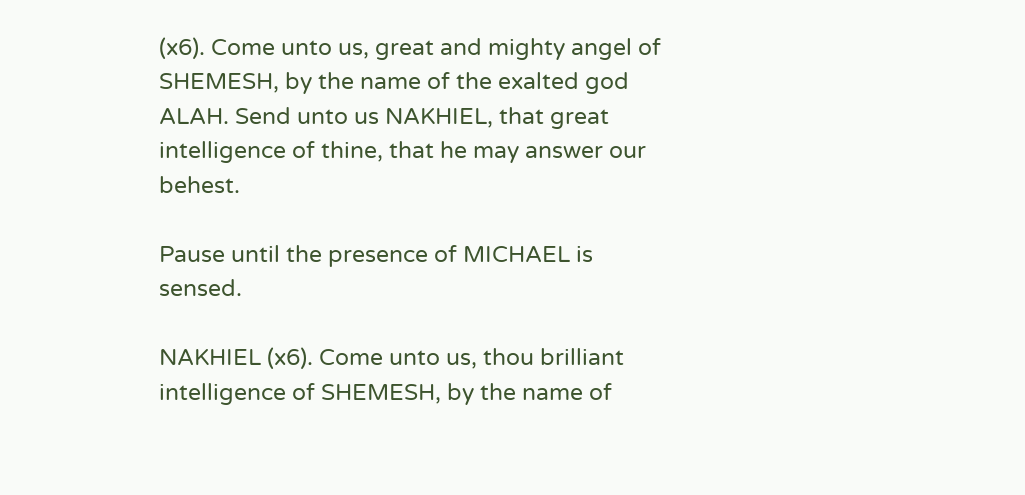(x6). Come unto us, great and mighty angel of SHEMESH, by the name of the exalted god ALAH. Send unto us NAKHIEL, that great intelligence of thine, that he may answer our behest.

Pause until the presence of MICHAEL is sensed.

NAKHIEL (x6). Come unto us, thou brilliant intelligence of SHEMESH, by the name of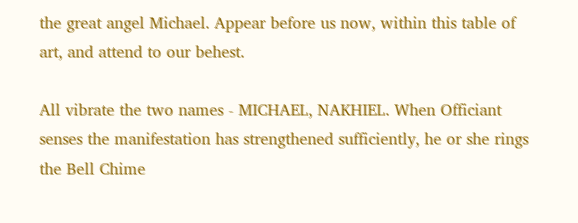the great angel Michael. Appear before us now, within this table of art, and attend to our behest.

All vibrate the two names - MICHAEL, NAKHIEL. When Officiant senses the manifestation has strengthened sufficiently, he or she rings the Bell Chime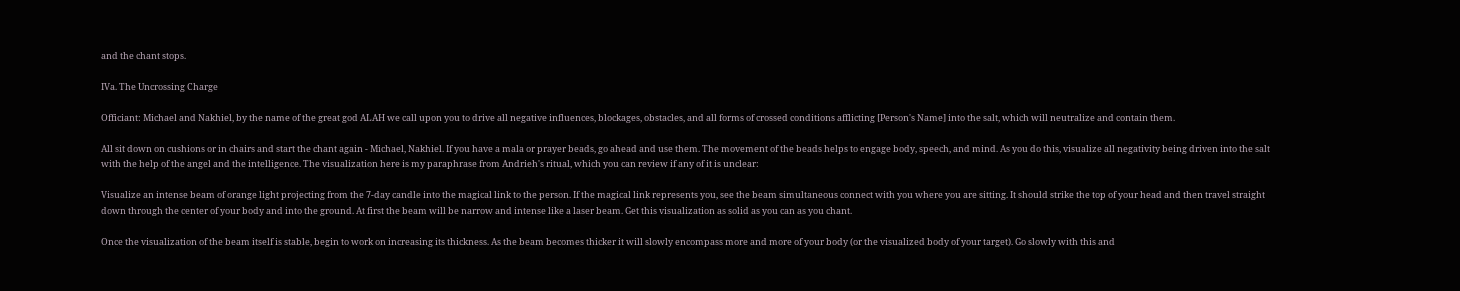and the chant stops.

IVa. The Uncrossing Charge

Officiant: Michael and Nakhiel, by the name of the great god ALAH we call upon you to drive all negative influences, blockages, obstacles, and all forms of crossed conditions afflicting [Person's Name] into the salt, which will neutralize and contain them.

All sit down on cushions or in chairs and start the chant again - Michael, Nakhiel. If you have a mala or prayer beads, go ahead and use them. The movement of the beads helps to engage body, speech, and mind. As you do this, visualize all negativity being driven into the salt with the help of the angel and the intelligence. The visualization here is my paraphrase from Andrieh's ritual, which you can review if any of it is unclear:

Visualize an intense beam of orange light projecting from the 7-day candle into the magical link to the person. If the magical link represents you, see the beam simultaneous connect with you where you are sitting. It should strike the top of your head and then travel straight down through the center of your body and into the ground. At first the beam will be narrow and intense like a laser beam. Get this visualization as solid as you can as you chant.

Once the visualization of the beam itself is stable, begin to work on increasing its thickness. As the beam becomes thicker it will slowly encompass more and more of your body (or the visualized body of your target). Go slowly with this and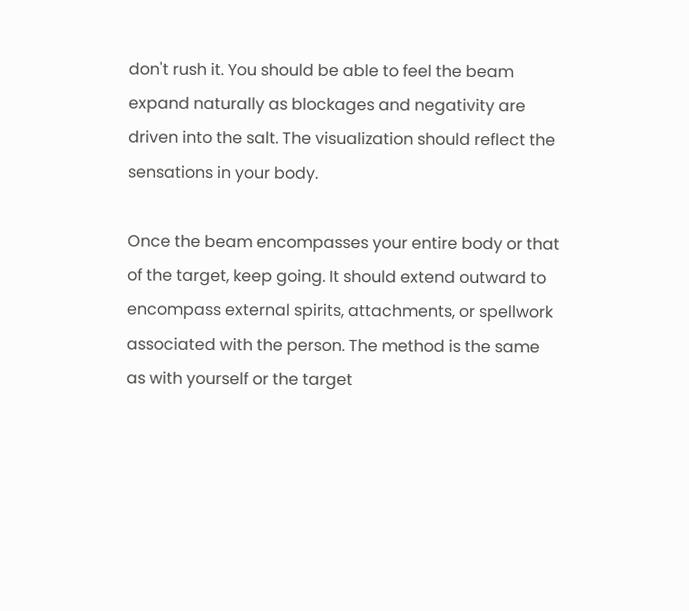don't rush it. You should be able to feel the beam expand naturally as blockages and negativity are driven into the salt. The visualization should reflect the sensations in your body.

Once the beam encompasses your entire body or that of the target, keep going. It should extend outward to encompass external spirits, attachments, or spellwork associated with the person. The method is the same as with yourself or the target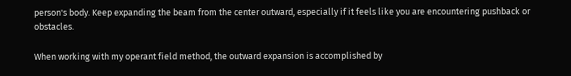person's body. Keep expanding the beam from the center outward, especially if it feels like you are encountering pushback or obstacles.

When working with my operant field method, the outward expansion is accomplished by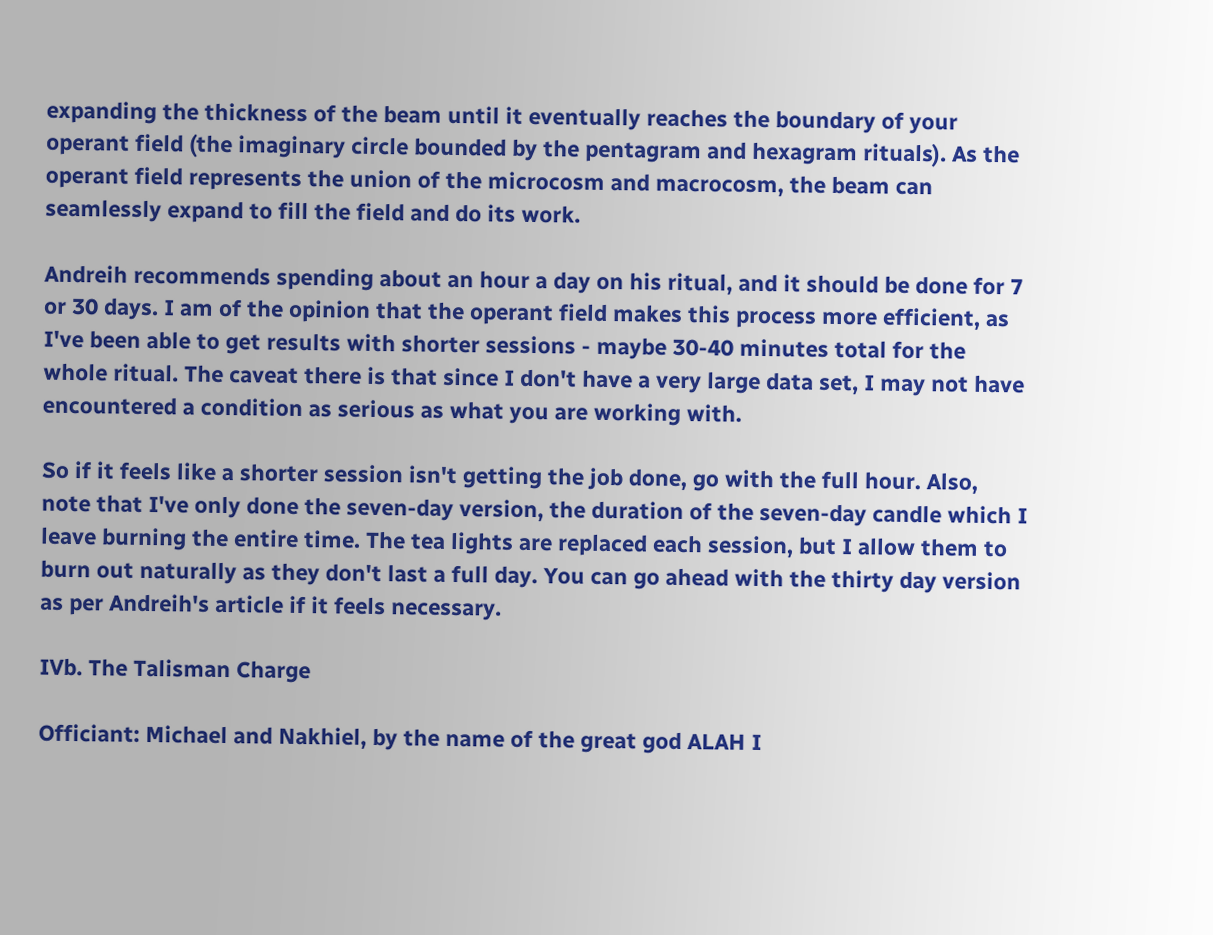expanding the thickness of the beam until it eventually reaches the boundary of your operant field (the imaginary circle bounded by the pentagram and hexagram rituals). As the operant field represents the union of the microcosm and macrocosm, the beam can seamlessly expand to fill the field and do its work.

Andreih recommends spending about an hour a day on his ritual, and it should be done for 7 or 30 days. I am of the opinion that the operant field makes this process more efficient, as I've been able to get results with shorter sessions - maybe 30-40 minutes total for the whole ritual. The caveat there is that since I don't have a very large data set, I may not have encountered a condition as serious as what you are working with.

So if it feels like a shorter session isn't getting the job done, go with the full hour. Also, note that I've only done the seven-day version, the duration of the seven-day candle which I leave burning the entire time. The tea lights are replaced each session, but I allow them to burn out naturally as they don't last a full day. You can go ahead with the thirty day version as per Andreih's article if it feels necessary.

IVb. The Talisman Charge

Officiant: Michael and Nakhiel, by the name of the great god ALAH I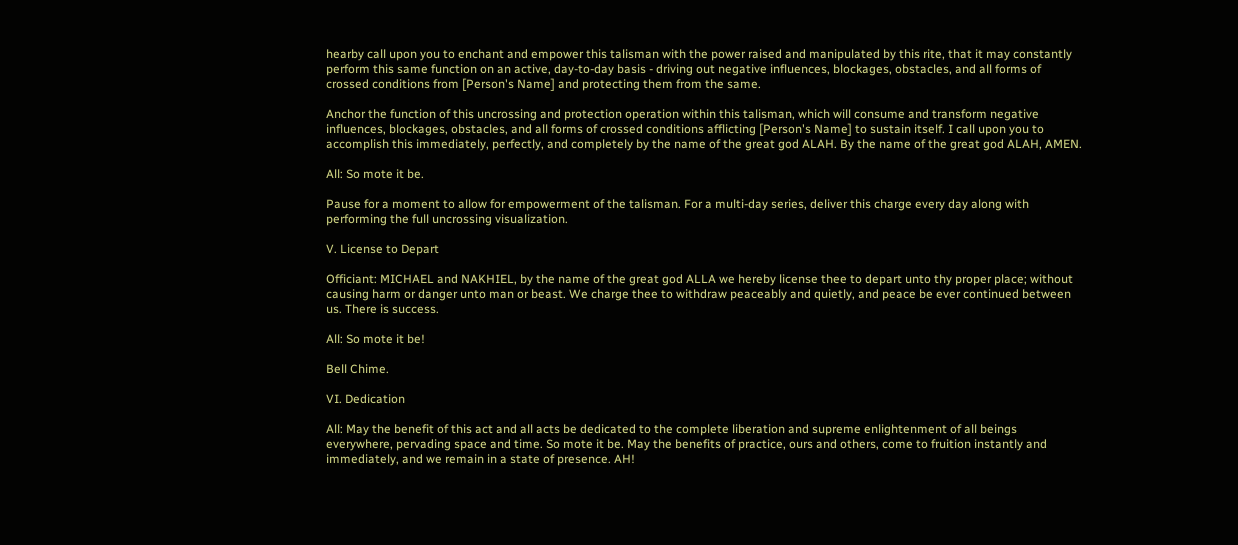hearby call upon you to enchant and empower this talisman with the power raised and manipulated by this rite, that it may constantly perform this same function on an active, day-to-day basis - driving out negative influences, blockages, obstacles, and all forms of crossed conditions from [Person's Name] and protecting them from the same.

Anchor the function of this uncrossing and protection operation within this talisman, which will consume and transform negative influences, blockages, obstacles, and all forms of crossed conditions afflicting [Person's Name] to sustain itself. I call upon you to accomplish this immediately, perfectly, and completely by the name of the great god ALAH. By the name of the great god ALAH, AMEN.

All: So mote it be.

Pause for a moment to allow for empowerment of the talisman. For a multi-day series, deliver this charge every day along with performing the full uncrossing visualization.

V. License to Depart

Officiant: MICHAEL and NAKHIEL, by the name of the great god ALLA we hereby license thee to depart unto thy proper place; without causing harm or danger unto man or beast. We charge thee to withdraw peaceably and quietly, and peace be ever continued between us. There is success.

All: So mote it be!

Bell Chime.

VI. Dedication

All: May the benefit of this act and all acts be dedicated to the complete liberation and supreme enlightenment of all beings everywhere, pervading space and time. So mote it be. May the benefits of practice, ours and others, come to fruition instantly and immediately, and we remain in a state of presence. AH!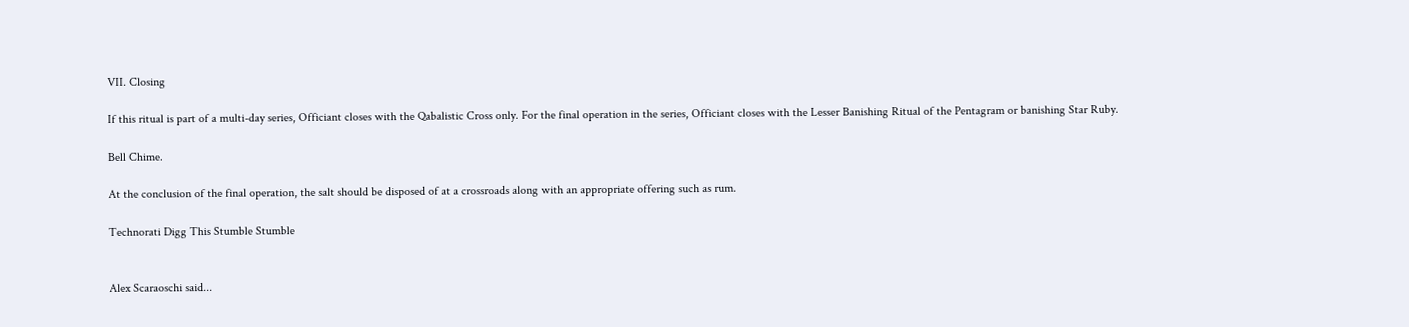VII. Closing

If this ritual is part of a multi-day series, Officiant closes with the Qabalistic Cross only. For the final operation in the series, Officiant closes with the Lesser Banishing Ritual of the Pentagram or banishing Star Ruby.

Bell Chime.

At the conclusion of the final operation, the salt should be disposed of at a crossroads along with an appropriate offering such as rum.

Technorati Digg This Stumble Stumble


Alex Scaraoschi said...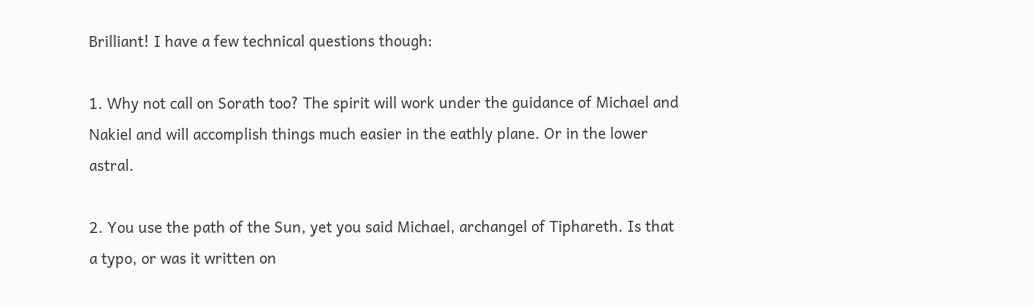Brilliant! I have a few technical questions though:

1. Why not call on Sorath too? The spirit will work under the guidance of Michael and Nakiel and will accomplish things much easier in the eathly plane. Or in the lower astral.

2. You use the path of the Sun, yet you said Michael, archangel of Tiphareth. Is that a typo, or was it written on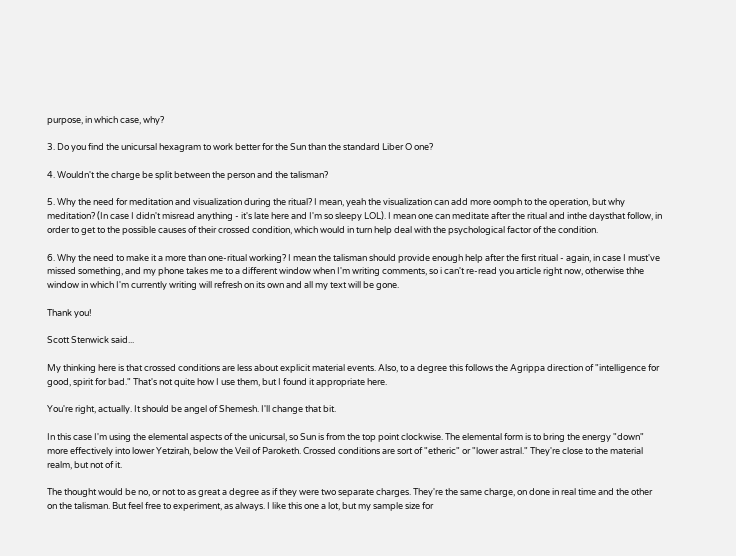purpose, in which case, why?

3. Do you find the unicursal hexagram to work better for the Sun than the standard Liber O one?

4. Wouldn't the charge be split between the person and the talisman?

5. Why the need for meditation and visualization during the ritual? I mean, yeah the visualization can add more oomph to the operation, but why meditation? (In case I didn't misread anything - it's late here and I'm so sleepy LOL). I mean one can meditate after the ritual and inthe daysthat follow, in order to get to the possible causes of their crossed condition, which would in turn help deal with the psychological factor of the condition.

6. Why the need to make it a more than one-ritual working? I mean the talisman should provide enough help after the first ritual - again, in case I must've missed something, and my phone takes me to a different window when I'm writing comments, so i can't re-read you article right now, otherwise thhe window in which I'm currently writing will refresh on its own and all my text will be gone.

Thank you!

Scott Stenwick said...

My thinking here is that crossed conditions are less about explicit material events. Also, to a degree this follows the Agrippa direction of "intelligence for good, spirit for bad." That's not quite how I use them, but I found it appropriate here.

You're right, actually. It should be angel of Shemesh. I'll change that bit.

In this case I'm using the elemental aspects of the unicursal, so Sun is from the top point clockwise. The elemental form is to bring the energy "down" more effectively into lower Yetzirah, below the Veil of Paroketh. Crossed conditions are sort of "etheric" or "lower astral." They're close to the material realm, but not of it.

The thought would be no, or not to as great a degree as if they were two separate charges. They're the same charge, on done in real time and the other on the talisman. But feel free to experiment, as always. I like this one a lot, but my sample size for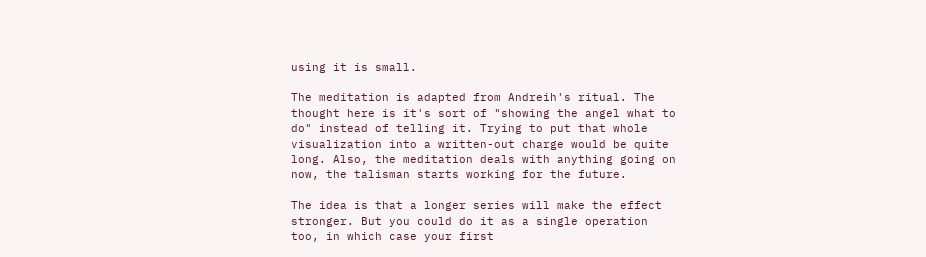using it is small.

The meditation is adapted from Andreih's ritual. The thought here is it's sort of "showing the angel what to do" instead of telling it. Trying to put that whole visualization into a written-out charge would be quite long. Also, the meditation deals with anything going on now, the talisman starts working for the future.

The idea is that a longer series will make the effect stronger. But you could do it as a single operation too, in which case your first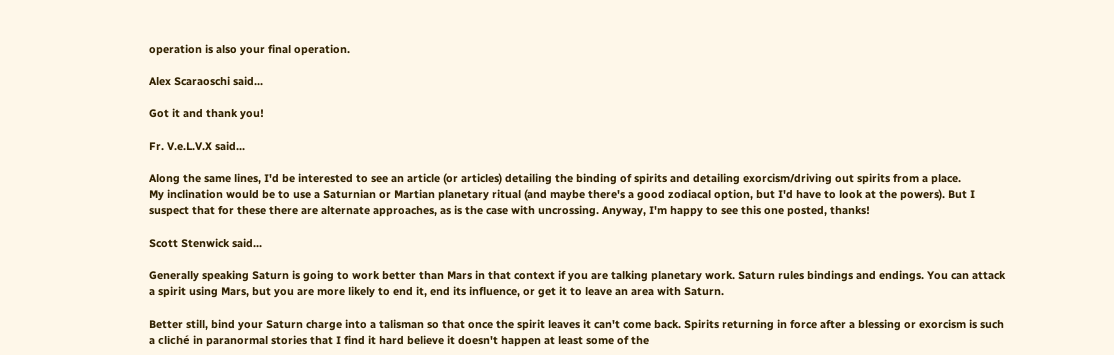operation is also your final operation.

Alex Scaraoschi said...

Got it and thank you!

Fr. V.e.L.V.X said...

Along the same lines, I'd be interested to see an article (or articles) detailing the binding of spirits and detailing exorcism/driving out spirits from a place.
My inclination would be to use a Saturnian or Martian planetary ritual (and maybe there's a good zodiacal option, but I'd have to look at the powers). But I suspect that for these there are alternate approaches, as is the case with uncrossing. Anyway, I'm happy to see this one posted, thanks!

Scott Stenwick said...

Generally speaking Saturn is going to work better than Mars in that context if you are talking planetary work. Saturn rules bindings and endings. You can attack a spirit using Mars, but you are more likely to end it, end its influence, or get it to leave an area with Saturn.

Better still, bind your Saturn charge into a talisman so that once the spirit leaves it can't come back. Spirits returning in force after a blessing or exorcism is such a cliché in paranormal stories that I find it hard believe it doesn't happen at least some of the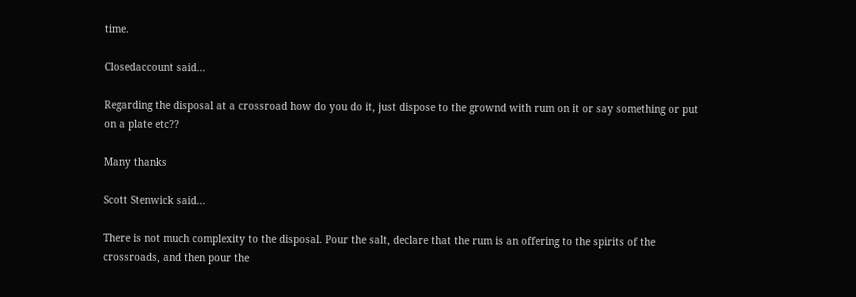time.

Closedaccount said...

Regarding the disposal at a crossroad how do you do it, just dispose to the grownd with rum on it or say something or put on a plate etc??

Many thanks

Scott Stenwick said...

There is not much complexity to the disposal. Pour the salt, declare that the rum is an offering to the spirits of the crossroads, and then pour the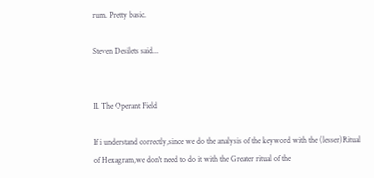rum. Pretty basic.

Steven Desilets said...


II. The Operant Field

If i understand correctly,since we do the analysis of the keyword with the (lesser)Ritual of Hexagram,we don't need to do it with the Greater ritual of the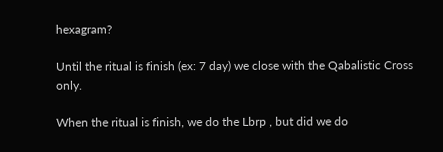hexagram?

Until the ritual is finish (ex: 7 day) we close with the Qabalistic Cross only.

When the ritual is finish, we do the Lbrp , but did we do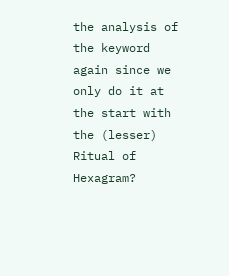the analysis of the keyword again since we only do it at the start with the (lesser) Ritual of Hexagram?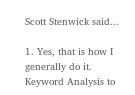Scott Stenwick said...

1. Yes, that is how I generally do it. Keyword Analysis to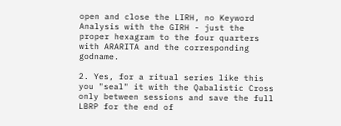open and close the LIRH, no Keyword Analysis with the GIRH - just the proper hexagram to the four quarters with ARARITA and the corresponding godname.

2. Yes, for a ritual series like this you "seal" it with the Qabalistic Cross only between sessions and save the full LBRP for the end of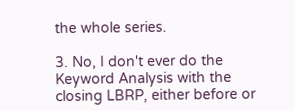the whole series.

3. No, I don't ever do the Keyword Analysis with the closing LBRP, either before or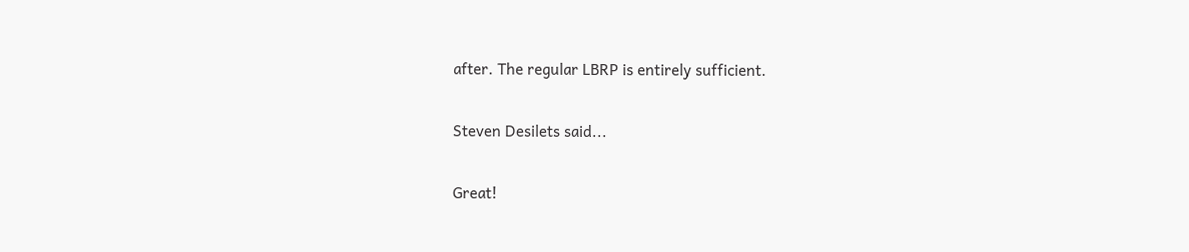after. The regular LBRP is entirely sufficient.

Steven Desilets said...

Great!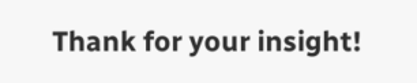Thank for your insight!